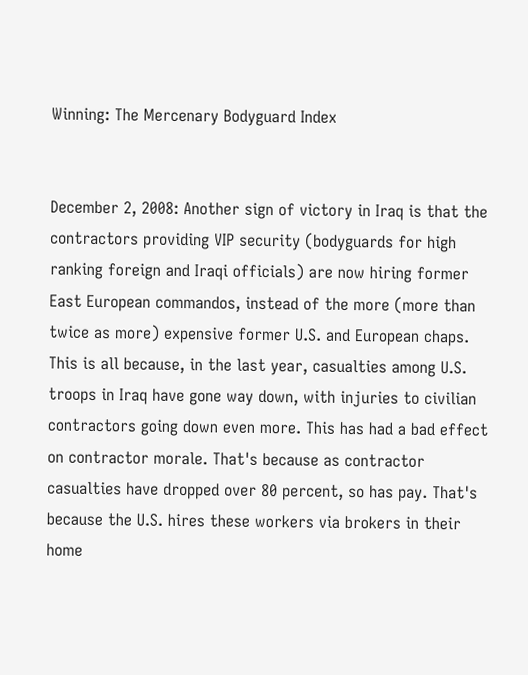Winning: The Mercenary Bodyguard Index


December 2, 2008: Another sign of victory in Iraq is that the contractors providing VIP security (bodyguards for high ranking foreign and Iraqi officials) are now hiring former East European commandos, instead of the more (more than twice as more) expensive former U.S. and European chaps. This is all because, in the last year, casualties among U.S. troops in Iraq have gone way down, with injuries to civilian contractors going down even more. This has had a bad effect on contractor morale. That's because as contractor casualties have dropped over 80 percent, so has pay. That's because the U.S. hires these workers via brokers in their home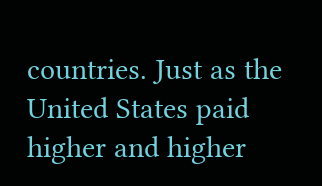countries. Just as the United States paid higher and higher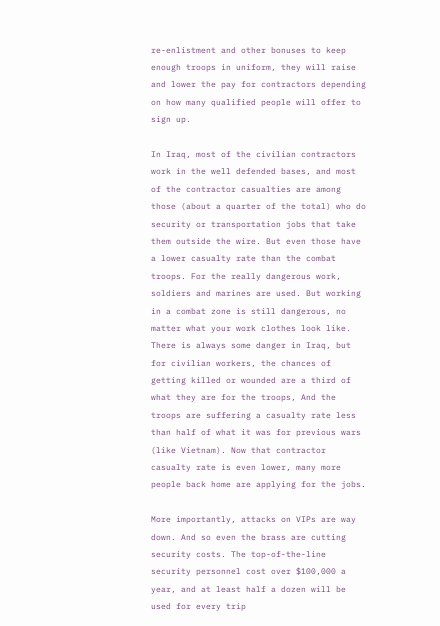re-enlistment and other bonuses to keep enough troops in uniform, they will raise and lower the pay for contractors depending on how many qualified people will offer to sign up.

In Iraq, most of the civilian contractors work in the well defended bases, and most of the contractor casualties are among those (about a quarter of the total) who do security or transportation jobs that take them outside the wire. But even those have a lower casualty rate than the combat troops. For the really dangerous work, soldiers and marines are used. But working in a combat zone is still dangerous, no matter what your work clothes look like. There is always some danger in Iraq, but for civilian workers, the chances of getting killed or wounded are a third of what they are for the troops, And the troops are suffering a casualty rate less than half of what it was for previous wars (like Vietnam). Now that contractor casualty rate is even lower, many more people back home are applying for the jobs.

More importantly, attacks on VIPs are way down. And so even the brass are cutting security costs. The top-of-the-line security personnel cost over $100,000 a year, and at least half a dozen will be used for every trip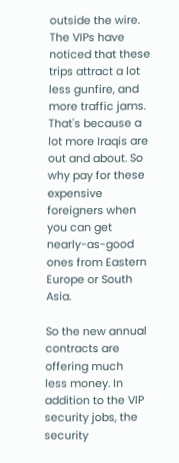outside the wire. The VIPs have noticed that these trips attract a lot less gunfire, and more traffic jams. That's because a lot more Iraqis are out and about. So why pay for these expensive foreigners when you can get nearly-as-good ones from Eastern Europe or South Asia.

So the new annual contracts are offering much less money. In addition to the VIP security jobs, the security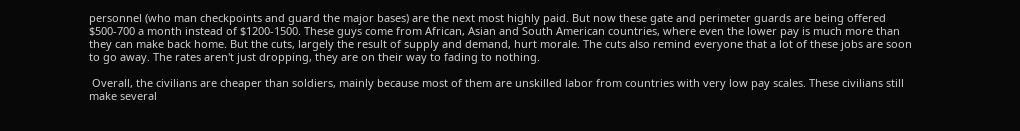personnel (who man checkpoints and guard the major bases) are the next most highly paid. But now these gate and perimeter guards are being offered $500-700 a month instead of $1200-1500. These guys come from African, Asian and South American countries, where even the lower pay is much more than they can make back home. But the cuts, largely the result of supply and demand, hurt morale. The cuts also remind everyone that a lot of these jobs are soon to go away. The rates aren't just dropping, they are on their way to fading to nothing.

 Overall, the civilians are cheaper than soldiers, mainly because most of them are unskilled labor from countries with very low pay scales. These civilians still make several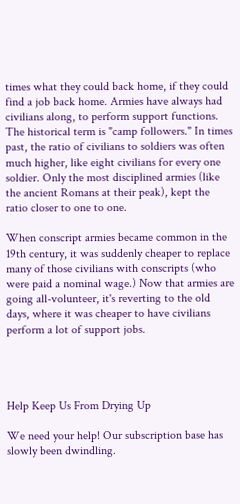times what they could back home, if they could find a job back home. Armies have always had civilians along, to perform support functions. The historical term is "camp followers." In times past, the ratio of civilians to soldiers was often much higher, like eight civilians for every one soldier. Only the most disciplined armies (like the ancient Romans at their peak), kept the ratio closer to one to one.

When conscript armies became common in the 19th century, it was suddenly cheaper to replace many of those civilians with conscripts (who were paid a nominal wage.) Now that armies are going all-volunteer, it's reverting to the old days, where it was cheaper to have civilians perform a lot of support jobs.




Help Keep Us From Drying Up

We need your help! Our subscription base has slowly been dwindling.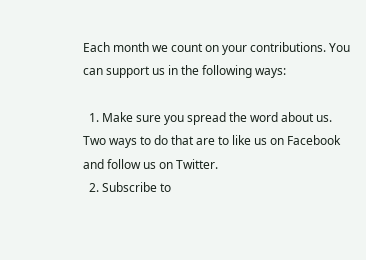Each month we count on your contributions. You can support us in the following ways:

  1. Make sure you spread the word about us. Two ways to do that are to like us on Facebook and follow us on Twitter.
  2. Subscribe to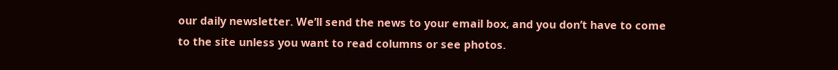our daily newsletter. We’ll send the news to your email box, and you don’t have to come to the site unless you want to read columns or see photos.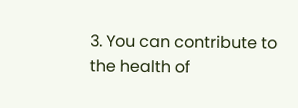3. You can contribute to the health of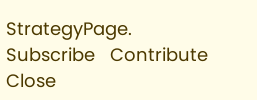StrategyPage.
Subscribe   Contribute   Close